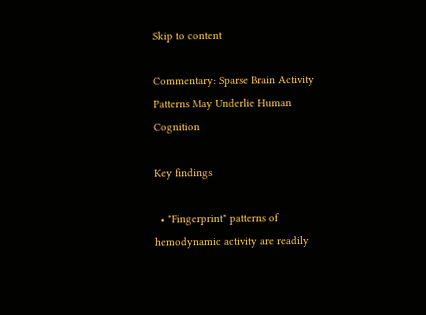Skip to content

Commentary: Sparse Brain Activity Patterns May Underlie Human Cognition

Key findings

  • "Fingerprint" patterns of hemodynamic activity are readily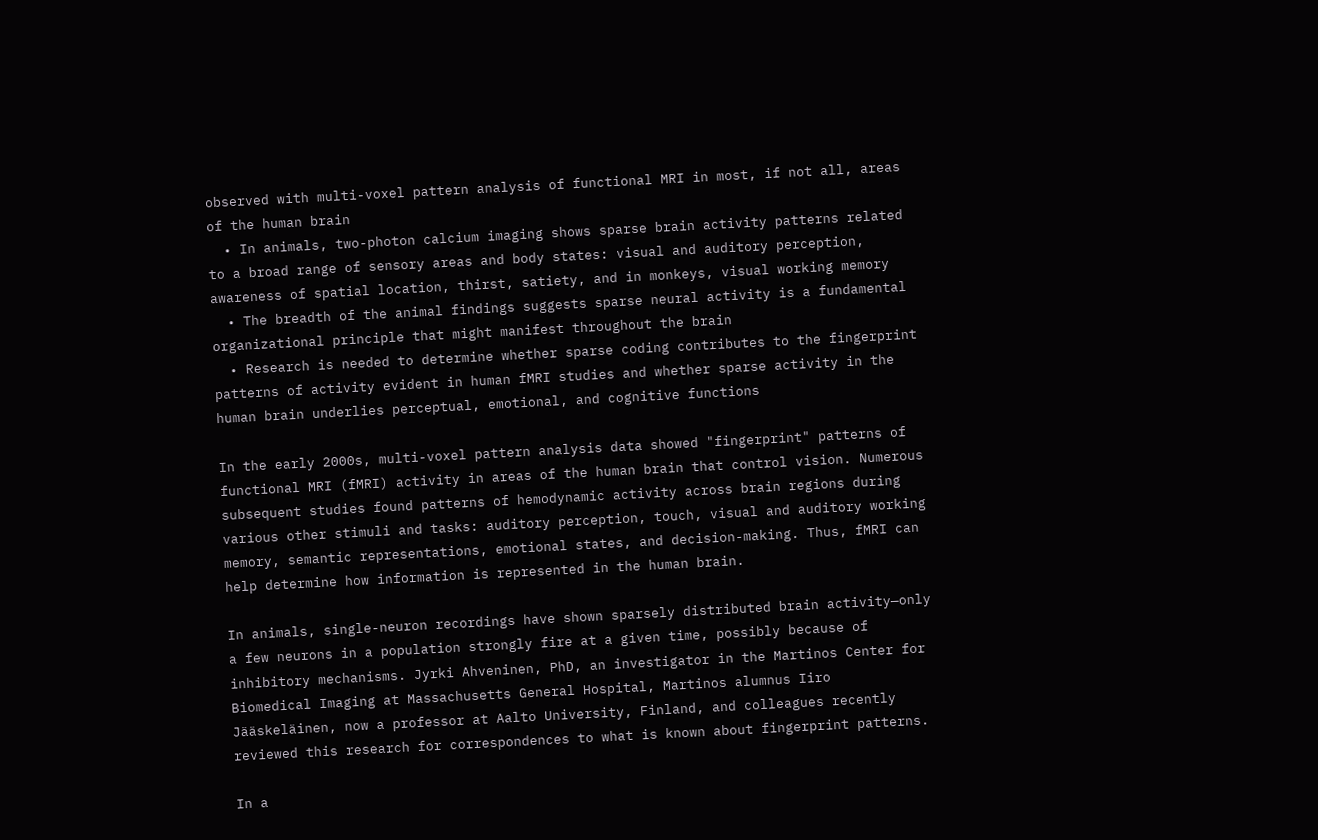observed with multi-voxel pattern analysis of functional MRI in most, if not all, areas of the human brain
  • In animals, two-photon calcium imaging shows sparse brain activity patterns related to a broad range of sensory areas and body states: visual and auditory perception, awareness of spatial location, thirst, satiety, and in monkeys, visual working memory
  • The breadth of the animal findings suggests sparse neural activity is a fundamental organizational principle that might manifest throughout the brain
  • Research is needed to determine whether sparse coding contributes to the fingerprint patterns of activity evident in human fMRI studies and whether sparse activity in the human brain underlies perceptual, emotional, and cognitive functions

In the early 2000s, multi-voxel pattern analysis data showed "fingerprint" patterns of functional MRI (fMRI) activity in areas of the human brain that control vision. Numerous subsequent studies found patterns of hemodynamic activity across brain regions during various other stimuli and tasks: auditory perception, touch, visual and auditory working memory, semantic representations, emotional states, and decision-making. Thus, fMRI can help determine how information is represented in the human brain.

In animals, single-neuron recordings have shown sparsely distributed brain activity—only a few neurons in a population strongly fire at a given time, possibly because of inhibitory mechanisms. Jyrki Ahveninen, PhD, an investigator in the Martinos Center for Biomedical Imaging at Massachusetts General Hospital, Martinos alumnus Iiro Jääskeläinen, now a professor at Aalto University, Finland, and colleagues recently reviewed this research for correspondences to what is known about fingerprint patterns.

In a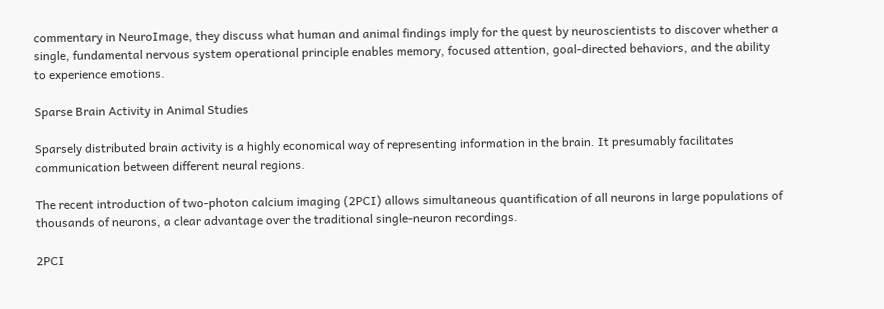commentary in NeuroImage, they discuss what human and animal findings imply for the quest by neuroscientists to discover whether a single, fundamental nervous system operational principle enables memory, focused attention, goal-directed behaviors, and the ability to experience emotions.

Sparse Brain Activity in Animal Studies

Sparsely distributed brain activity is a highly economical way of representing information in the brain. It presumably facilitates communication between different neural regions.

The recent introduction of two-photon calcium imaging (2PCI) allows simultaneous quantification of all neurons in large populations of thousands of neurons, a clear advantage over the traditional single-neuron recordings.

2PCI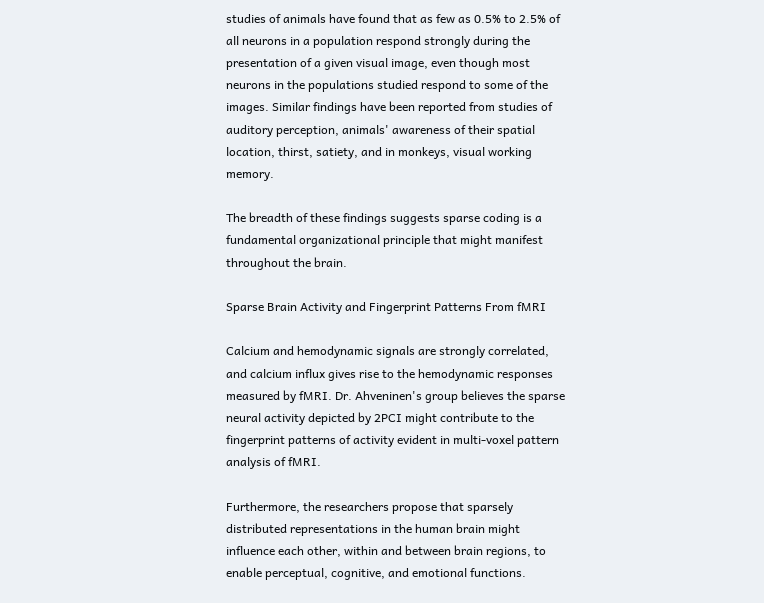studies of animals have found that as few as 0.5% to 2.5% of all neurons in a population respond strongly during the presentation of a given visual image, even though most neurons in the populations studied respond to some of the images. Similar findings have been reported from studies of auditory perception, animals' awareness of their spatial location, thirst, satiety, and in monkeys, visual working memory.

The breadth of these findings suggests sparse coding is a fundamental organizational principle that might manifest throughout the brain.

Sparse Brain Activity and Fingerprint Patterns From fMRI

Calcium and hemodynamic signals are strongly correlated, and calcium influx gives rise to the hemodynamic responses measured by fMRI. Dr. Ahveninen's group believes the sparse neural activity depicted by 2PCI might contribute to the fingerprint patterns of activity evident in multi-voxel pattern analysis of fMRI.

Furthermore, the researchers propose that sparsely distributed representations in the human brain might influence each other, within and between brain regions, to enable perceptual, cognitive, and emotional functions.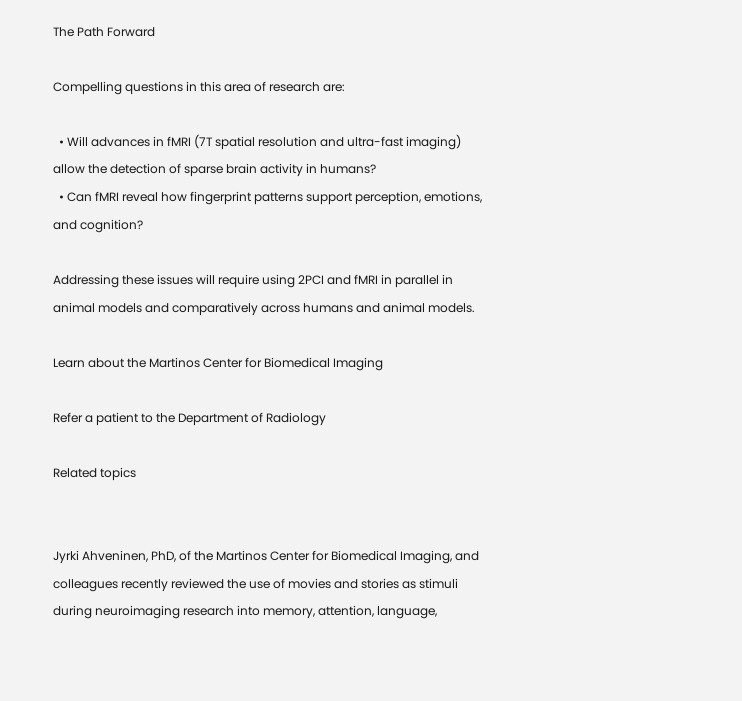The Path Forward

Compelling questions in this area of research are:

  • Will advances in fMRI (7T spatial resolution and ultra-fast imaging) allow the detection of sparse brain activity in humans?
  • Can fMRI reveal how fingerprint patterns support perception, emotions, and cognition?

Addressing these issues will require using 2PCI and fMRI in parallel in animal models and comparatively across humans and animal models.

Learn about the Martinos Center for Biomedical Imaging

Refer a patient to the Department of Radiology

Related topics


Jyrki Ahveninen, PhD, of the Martinos Center for Biomedical Imaging, and colleagues recently reviewed the use of movies and stories as stimuli during neuroimaging research into memory, attention, language,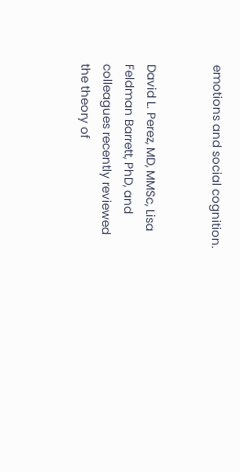emotions and social cognition.


David L. Perez, MD, MMSc, Lisa Feldman Barrett, PhD, and colleagues recently reviewed the theory of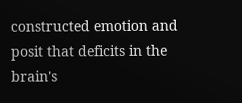constructed emotion and posit that deficits in the brain's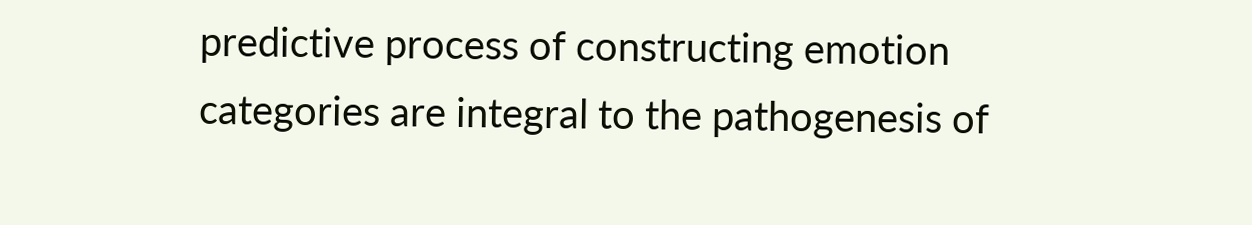predictive process of constructing emotion categories are integral to the pathogenesis of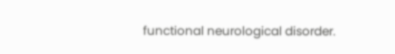functional neurological disorder.